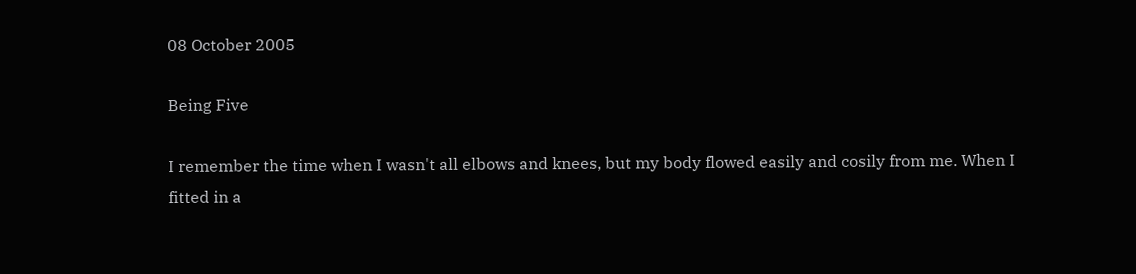08 October 2005

Being Five

I remember the time when I wasn't all elbows and knees, but my body flowed easily and cosily from me. When I fitted in a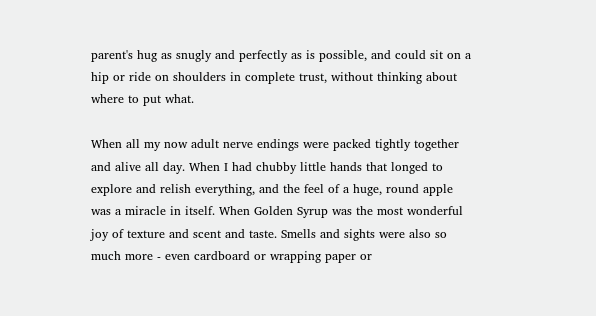parent's hug as snugly and perfectly as is possible, and could sit on a hip or ride on shoulders in complete trust, without thinking about where to put what.

When all my now adult nerve endings were packed tightly together and alive all day. When I had chubby little hands that longed to explore and relish everything, and the feel of a huge, round apple was a miracle in itself. When Golden Syrup was the most wonderful joy of texture and scent and taste. Smells and sights were also so much more - even cardboard or wrapping paper or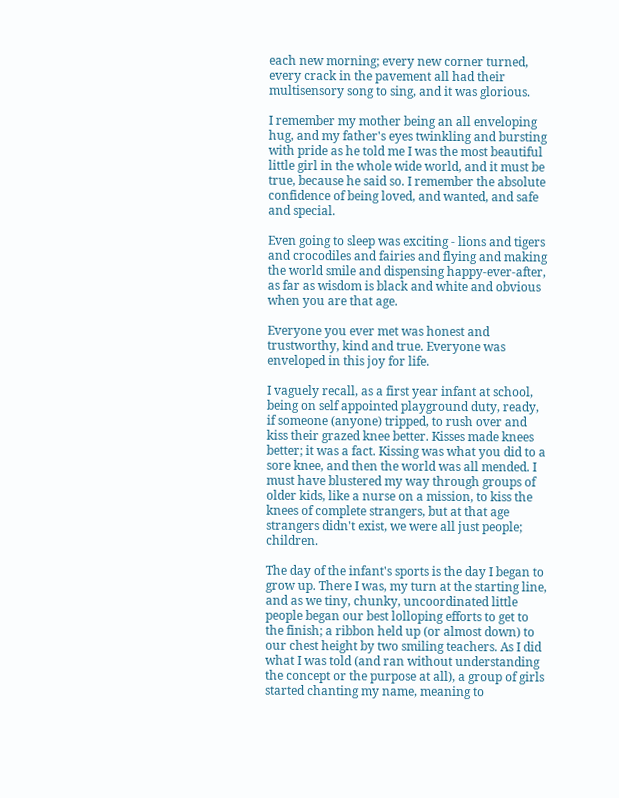each new morning; every new corner turned, every crack in the pavement all had their multisensory song to sing, and it was glorious.

I remember my mother being an all enveloping hug, and my father's eyes twinkling and bursting with pride as he told me I was the most beautiful little girl in the whole wide world, and it must be true, because he said so. I remember the absolute confidence of being loved, and wanted, and safe and special.

Even going to sleep was exciting - lions and tigers and crocodiles and fairies and flying and making the world smile and dispensing happy-ever-after, as far as wisdom is black and white and obvious when you are that age.

Everyone you ever met was honest and trustworthy, kind and true. Everyone was enveloped in this joy for life.

I vaguely recall, as a first year infant at school, being on self appointed playground duty, ready, if someone (anyone) tripped, to rush over and kiss their grazed knee better. Kisses made knees better; it was a fact. Kissing was what you did to a sore knee, and then the world was all mended. I must have blustered my way through groups of older kids, like a nurse on a mission, to kiss the knees of complete strangers, but at that age strangers didn't exist, we were all just people; children.

The day of the infant's sports is the day I began to grow up. There I was, my turn at the starting line, and as we tiny, chunky, uncoordinated little people began our best lolloping efforts to get to the finish; a ribbon held up (or almost down) to our chest height by two smiling teachers. As I did what I was told (and ran without understanding the concept or the purpose at all), a group of girls started chanting my name, meaning to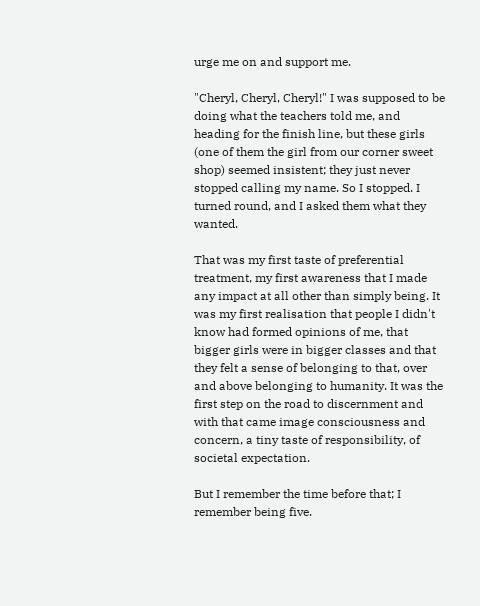urge me on and support me.

"Cheryl, Cheryl, Cheryl!" I was supposed to be doing what the teachers told me, and heading for the finish line, but these girls (one of them the girl from our corner sweet shop) seemed insistent; they just never stopped calling my name. So I stopped. I turned round, and I asked them what they wanted.

That was my first taste of preferential treatment, my first awareness that I made any impact at all other than simply being. It was my first realisation that people I didn't know had formed opinions of me, that bigger girls were in bigger classes and that they felt a sense of belonging to that, over and above belonging to humanity. It was the first step on the road to discernment and with that came image consciousness and concern, a tiny taste of responsibility, of societal expectation.

But I remember the time before that; I remember being five.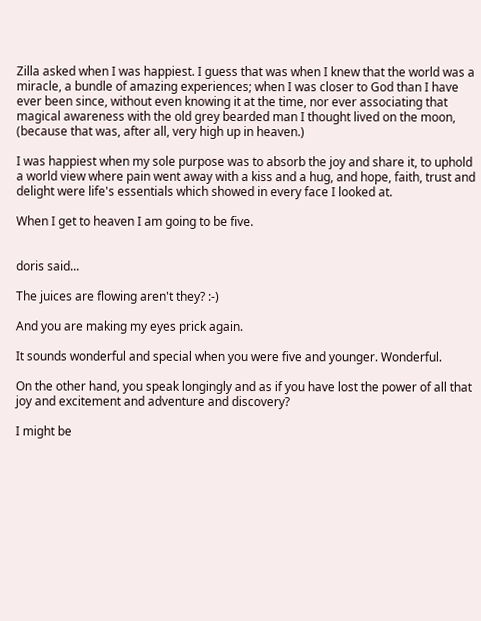Zilla asked when I was happiest. I guess that was when I knew that the world was a miracle, a bundle of amazing experiences; when I was closer to God than I have ever been since, without even knowing it at the time, nor ever associating that magical awareness with the old grey bearded man I thought lived on the moon, (because that was, after all, very high up in heaven.)

I was happiest when my sole purpose was to absorb the joy and share it, to uphold a world view where pain went away with a kiss and a hug, and hope, faith, trust and delight were life's essentials which showed in every face I looked at.

When I get to heaven I am going to be five.


doris said...

The juices are flowing aren't they? :-)

And you are making my eyes prick again.

It sounds wonderful and special when you were five and younger. Wonderful.

On the other hand, you speak longingly and as if you have lost the power of all that joy and excitement and adventure and discovery?

I might be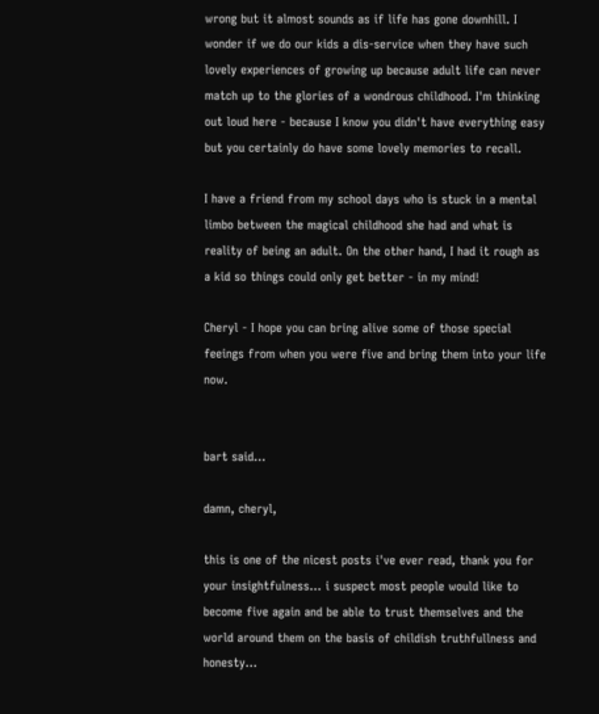wrong but it almost sounds as if life has gone downhill. I wonder if we do our kids a dis-service when they have such lovely experiences of growing up because adult life can never match up to the glories of a wondrous childhood. I'm thinking out loud here - because I know you didn't have everything easy but you certainly do have some lovely memories to recall.

I have a friend from my school days who is stuck in a mental limbo between the magical childhood she had and what is reality of being an adult. On the other hand, I had it rough as a kid so things could only get better - in my mind!

Cheryl - I hope you can bring alive some of those special feeings from when you were five and bring them into your life now.


bart said...

damn, cheryl,

this is one of the nicest posts i've ever read, thank you for your insightfulness... i suspect most people would like to become five again and be able to trust themselves and the world around them on the basis of childish truthfullness and honesty...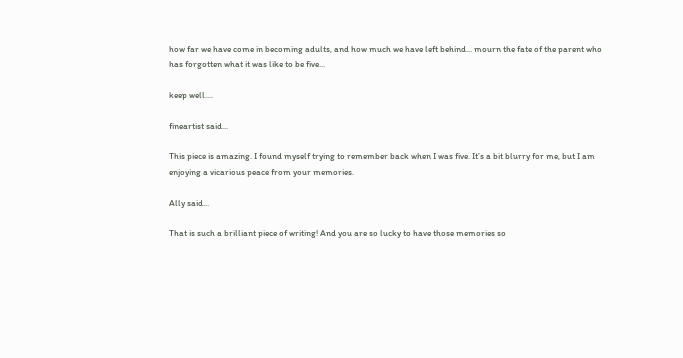how far we have come in becoming adults, and how much we have left behind... mourn the fate of the parent who has forgotten what it was like to be five...

keep well....

fineartist said...

This piece is amazing. I found myself trying to remember back when I was five. It’s a bit blurry for me, but I am enjoying a vicarious peace from your memories.

Ally said...

That is such a brilliant piece of writing! And you are so lucky to have those memories so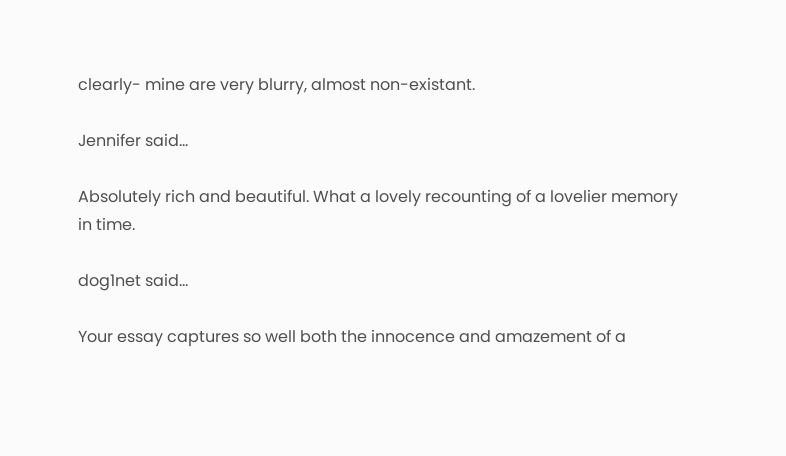clearly- mine are very blurry, almost non-existant.

Jennifer said...

Absolutely rich and beautiful. What a lovely recounting of a lovelier memory in time.

dog1net said...

Your essay captures so well both the innocence and amazement of a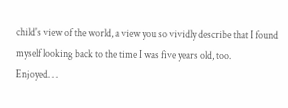child's view of the world, a view you so vividly describe that I found myself looking back to the time I was five years old, too.
Enjoyed. . .